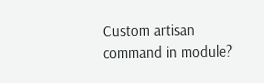Custom artisan command in module?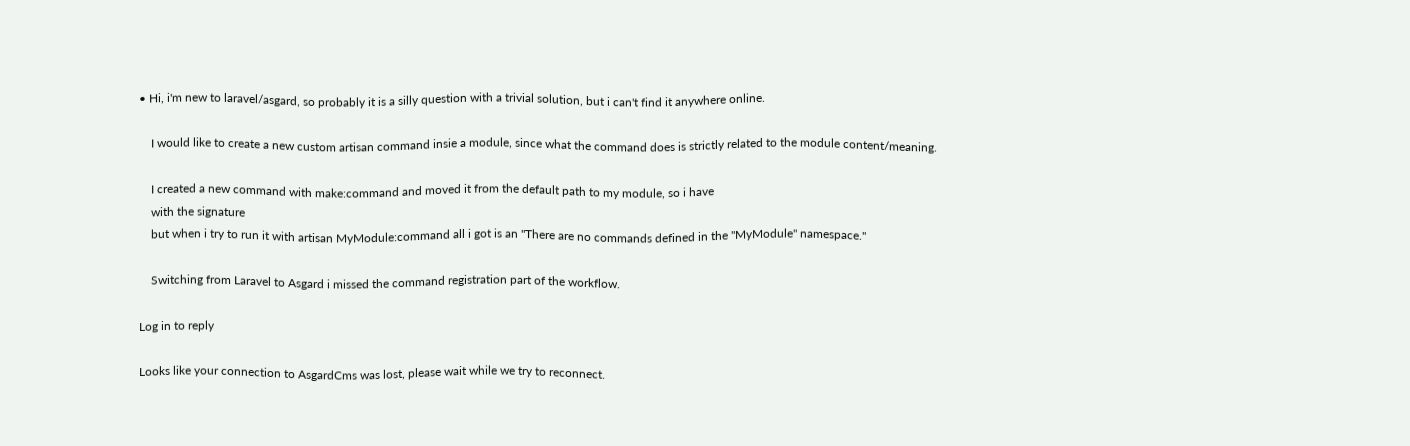• Hi, i'm new to laravel/asgard, so probably it is a silly question with a trivial solution, but i can't find it anywhere online.

    I would like to create a new custom artisan command insie a module, since what the command does is strictly related to the module content/meaning.

    I created a new command with make:command and moved it from the default path to my module, so i have
    with the signature
    but when i try to run it with artisan MyModule:command all i got is an "There are no commands defined in the "MyModule" namespace."

    Switching from Laravel to Asgard i missed the command registration part of the workflow.

Log in to reply

Looks like your connection to AsgardCms was lost, please wait while we try to reconnect.